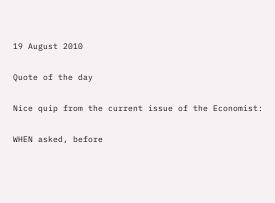19 August 2010

Quote of the day

Nice quip from the current issue of the Economist:

WHEN asked, before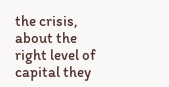the crisis, about the right level of capital they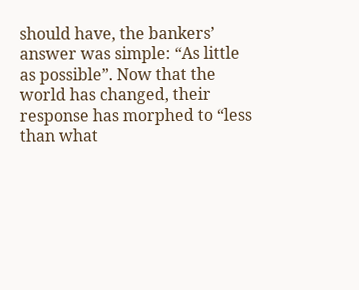should have, the bankers’ answer was simple: “As little as possible”. Now that the world has changed, their response has morphed to “less than what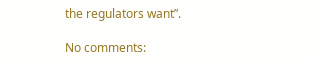the regulators want”.

No comments: